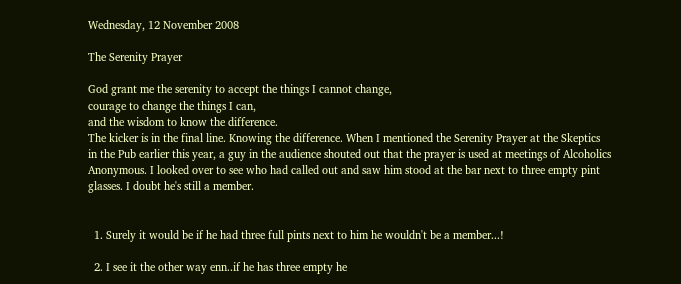Wednesday, 12 November 2008

The Serenity Prayer

God grant me the serenity to accept the things I cannot change,
courage to change the things I can,
and the wisdom to know the difference.
The kicker is in the final line. Knowing the difference. When I mentioned the Serenity Prayer at the Skeptics in the Pub earlier this year, a guy in the audience shouted out that the prayer is used at meetings of Alcoholics Anonymous. I looked over to see who had called out and saw him stood at the bar next to three empty pint glasses. I doubt he's still a member.


  1. Surely it would be if he had three full pints next to him he wouldn't be a member...!

  2. I see it the other way enn..if he has three empty he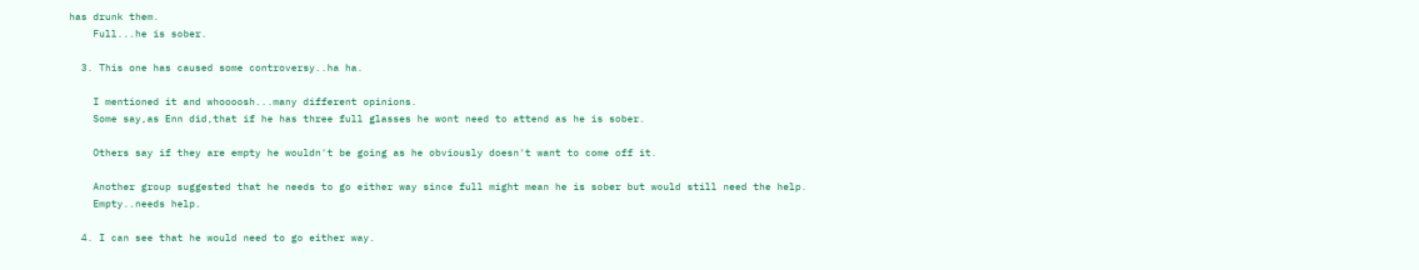has drunk them.
    Full...he is sober.

  3. This one has caused some controversy..ha ha.

    I mentioned it and whoooosh...many different opinions.
    Some say,as Enn did,that if he has three full glasses he wont need to attend as he is sober.

    Others say if they are empty he wouldn't be going as he obviously doesn't want to come off it.

    Another group suggested that he needs to go either way since full might mean he is sober but would still need the help.
    Empty..needs help.

  4. I can see that he would need to go either way.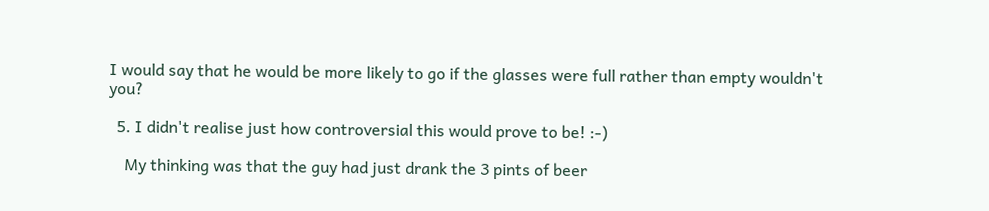I would say that he would be more likely to go if the glasses were full rather than empty wouldn't you?

  5. I didn't realise just how controversial this would prove to be! :-)

    My thinking was that the guy had just drank the 3 pints of beer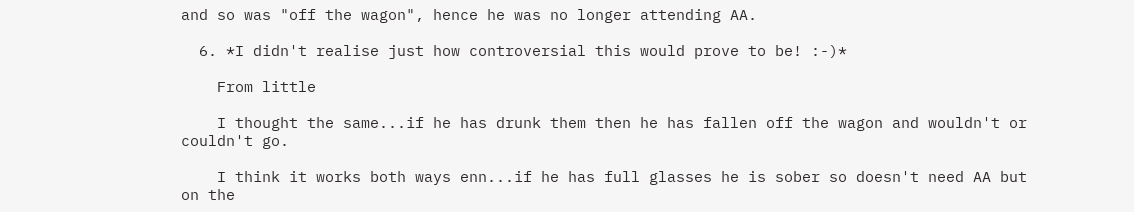and so was "off the wagon", hence he was no longer attending AA.

  6. *I didn't realise just how controversial this would prove to be! :-)*

    From little

    I thought the same...if he has drunk them then he has fallen off the wagon and wouldn't or couldn't go.

    I think it works both ways enn...if he has full glasses he is sober so doesn't need AA but on the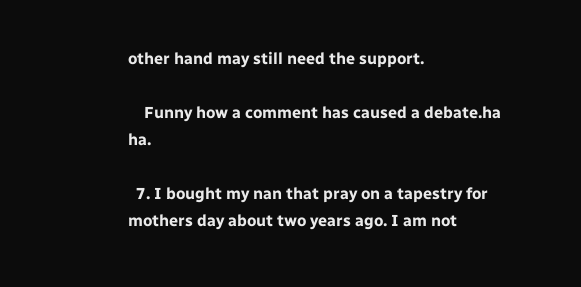other hand may still need the support.

    Funny how a comment has caused a debate.ha ha.

  7. I bought my nan that pray on a tapestry for mothers day about two years ago. I am not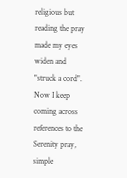religious but reading the pray made my eyes widen and "struck a cord". Now I keep coming across references to the Serenity pray, simple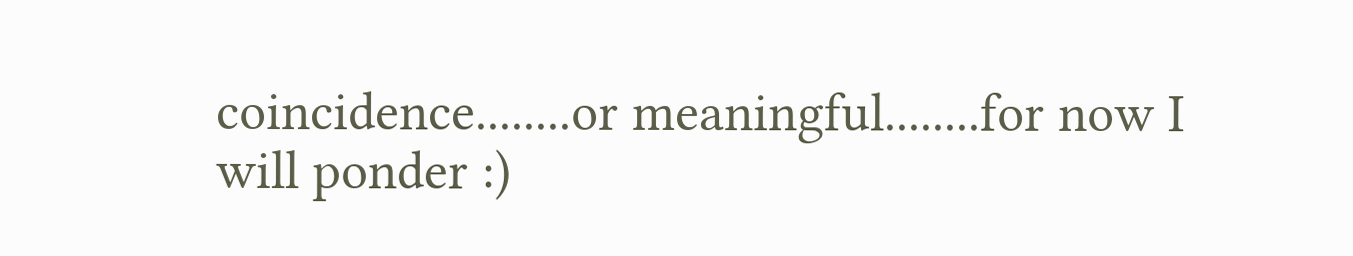coincidence........or meaningful........for now I will ponder :)